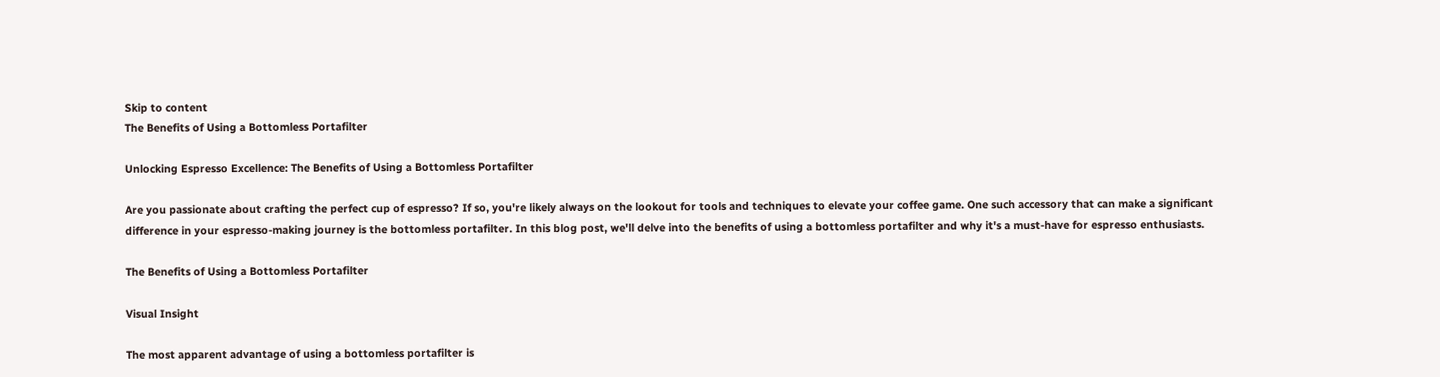Skip to content
The Benefits of Using a Bottomless Portafilter

Unlocking Espresso Excellence: The Benefits of Using a Bottomless Portafilter

Are you passionate about crafting the perfect cup of espresso? If so, you're likely always on the lookout for tools and techniques to elevate your coffee game. One such accessory that can make a significant difference in your espresso-making journey is the bottomless portafilter. In this blog post, we'll delve into the benefits of using a bottomless portafilter and why it's a must-have for espresso enthusiasts.

The Benefits of Using a Bottomless Portafilter

Visual Insight

The most apparent advantage of using a bottomless portafilter is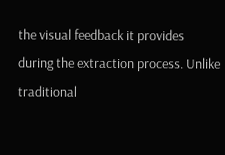the visual feedback it provides during the extraction process. Unlike traditional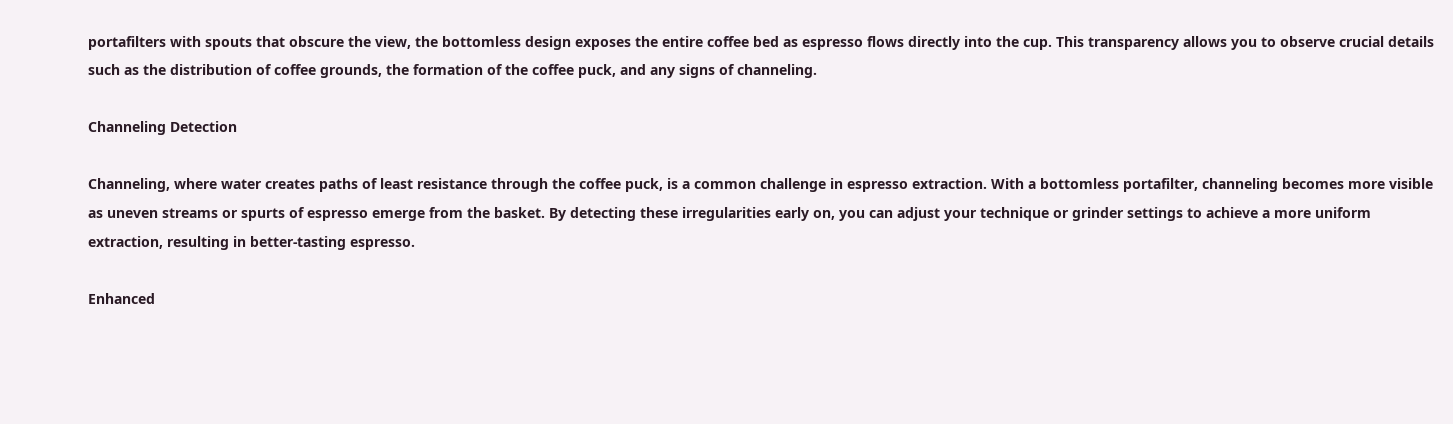portafilters with spouts that obscure the view, the bottomless design exposes the entire coffee bed as espresso flows directly into the cup. This transparency allows you to observe crucial details such as the distribution of coffee grounds, the formation of the coffee puck, and any signs of channeling.

Channeling Detection

Channeling, where water creates paths of least resistance through the coffee puck, is a common challenge in espresso extraction. With a bottomless portafilter, channeling becomes more visible as uneven streams or spurts of espresso emerge from the basket. By detecting these irregularities early on, you can adjust your technique or grinder settings to achieve a more uniform extraction, resulting in better-tasting espresso.

Enhanced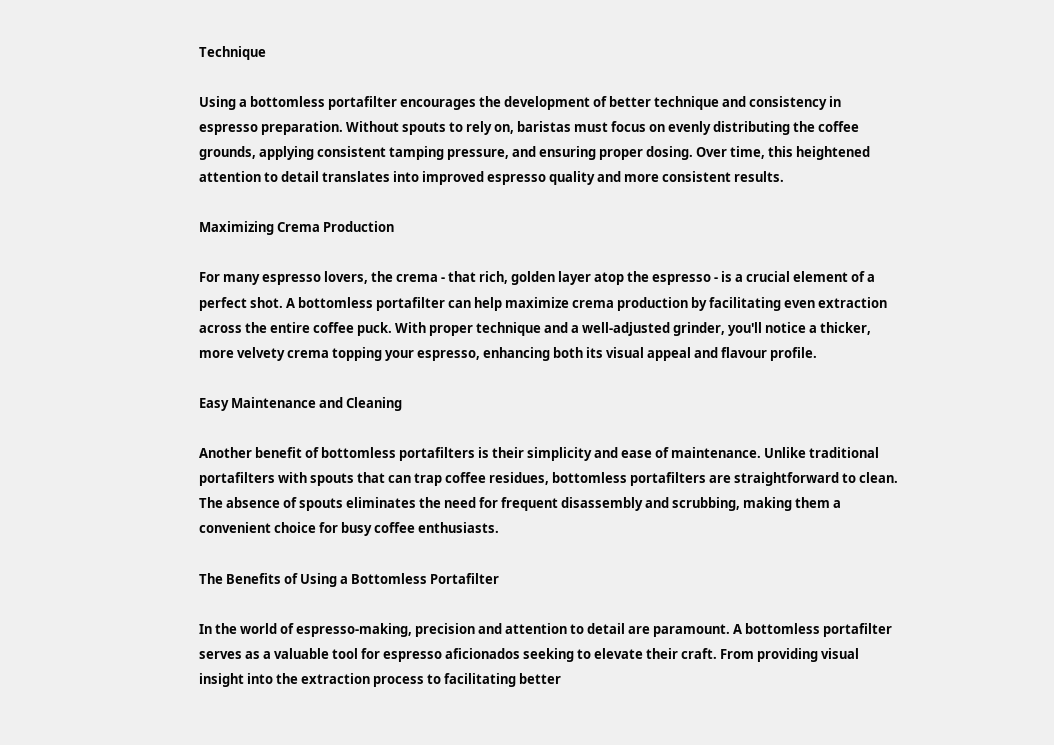Technique

Using a bottomless portafilter encourages the development of better technique and consistency in espresso preparation. Without spouts to rely on, baristas must focus on evenly distributing the coffee grounds, applying consistent tamping pressure, and ensuring proper dosing. Over time, this heightened attention to detail translates into improved espresso quality and more consistent results.

Maximizing Crema Production

For many espresso lovers, the crema - that rich, golden layer atop the espresso - is a crucial element of a perfect shot. A bottomless portafilter can help maximize crema production by facilitating even extraction across the entire coffee puck. With proper technique and a well-adjusted grinder, you'll notice a thicker, more velvety crema topping your espresso, enhancing both its visual appeal and flavour profile.

Easy Maintenance and Cleaning

Another benefit of bottomless portafilters is their simplicity and ease of maintenance. Unlike traditional portafilters with spouts that can trap coffee residues, bottomless portafilters are straightforward to clean. The absence of spouts eliminates the need for frequent disassembly and scrubbing, making them a convenient choice for busy coffee enthusiasts.

The Benefits of Using a Bottomless Portafilter

In the world of espresso-making, precision and attention to detail are paramount. A bottomless portafilter serves as a valuable tool for espresso aficionados seeking to elevate their craft. From providing visual insight into the extraction process to facilitating better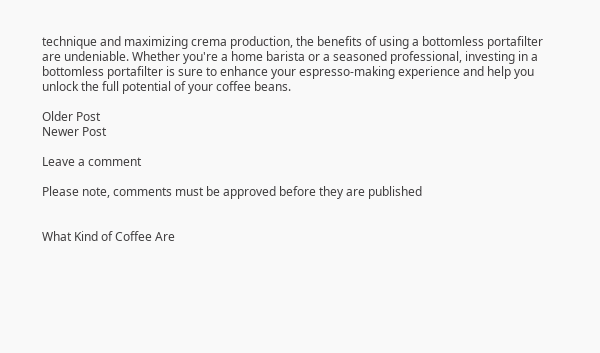technique and maximizing crema production, the benefits of using a bottomless portafilter are undeniable. Whether you're a home barista or a seasoned professional, investing in a bottomless portafilter is sure to enhance your espresso-making experience and help you unlock the full potential of your coffee beans.

Older Post
Newer Post

Leave a comment

Please note, comments must be approved before they are published


What Kind of Coffee Are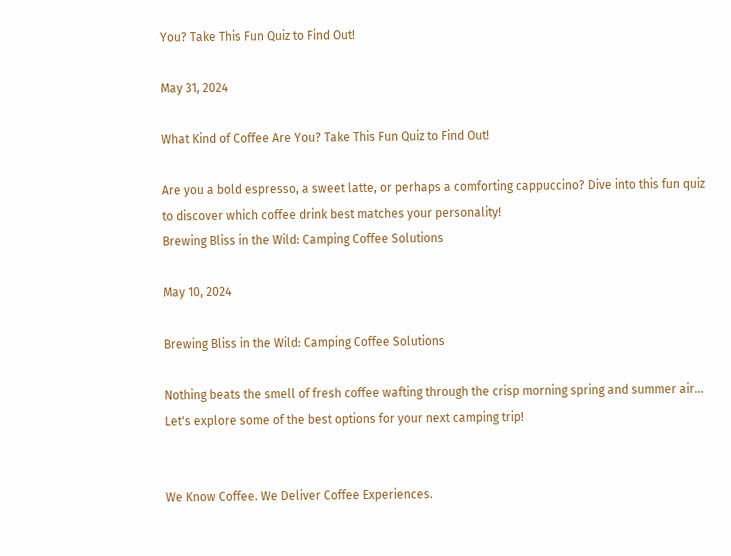You? Take This Fun Quiz to Find Out!

May 31, 2024

What Kind of Coffee Are You? Take This Fun Quiz to Find Out!

Are you a bold espresso, a sweet latte, or perhaps a comforting cappuccino? Dive into this fun quiz to discover which coffee drink best matches your personality!
Brewing Bliss in the Wild: Camping Coffee Solutions

May 10, 2024

Brewing Bliss in the Wild: Camping Coffee Solutions

Nothing beats the smell of fresh coffee wafting through the crisp morning spring and summer air... Let's explore some of the best options for your next camping trip!


We Know Coffee. We Deliver Coffee Experiences.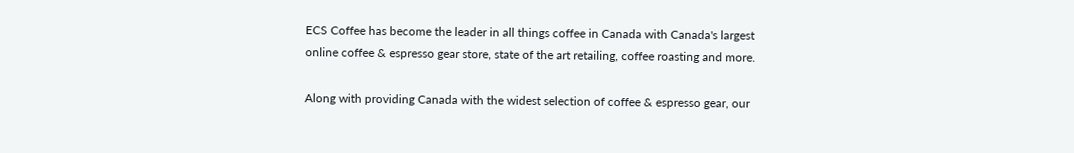ECS Coffee has become the leader in all things coffee in Canada with Canada's largest online coffee & espresso gear store, state of the art retailing, coffee roasting and more.

Along with providing Canada with the widest selection of coffee & espresso gear, our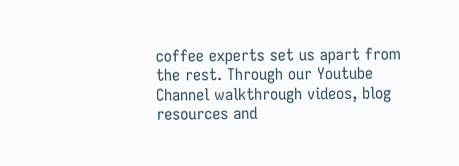coffee experts set us apart from the rest. Through our Youtube Channel walkthrough videos, blog resources and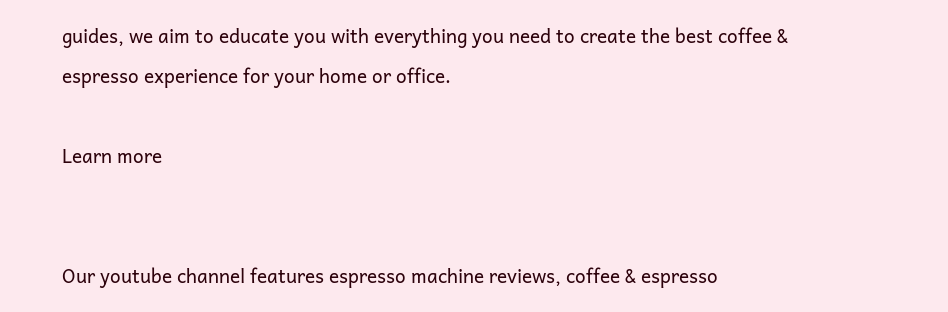guides, we aim to educate you with everything you need to create the best coffee & espresso experience for your home or office.

Learn more


Our youtube channel features espresso machine reviews, coffee & espresso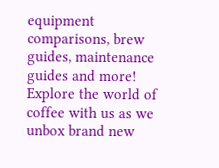equipment comparisons, brew guides, maintenance guides and more! Explore the world of coffee with us as we unbox brand new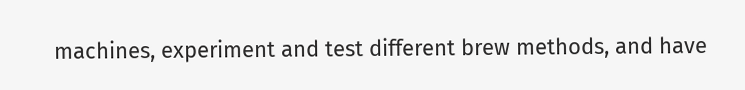machines, experiment and test different brew methods, and have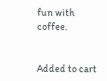fun with coffee.


Added to cart